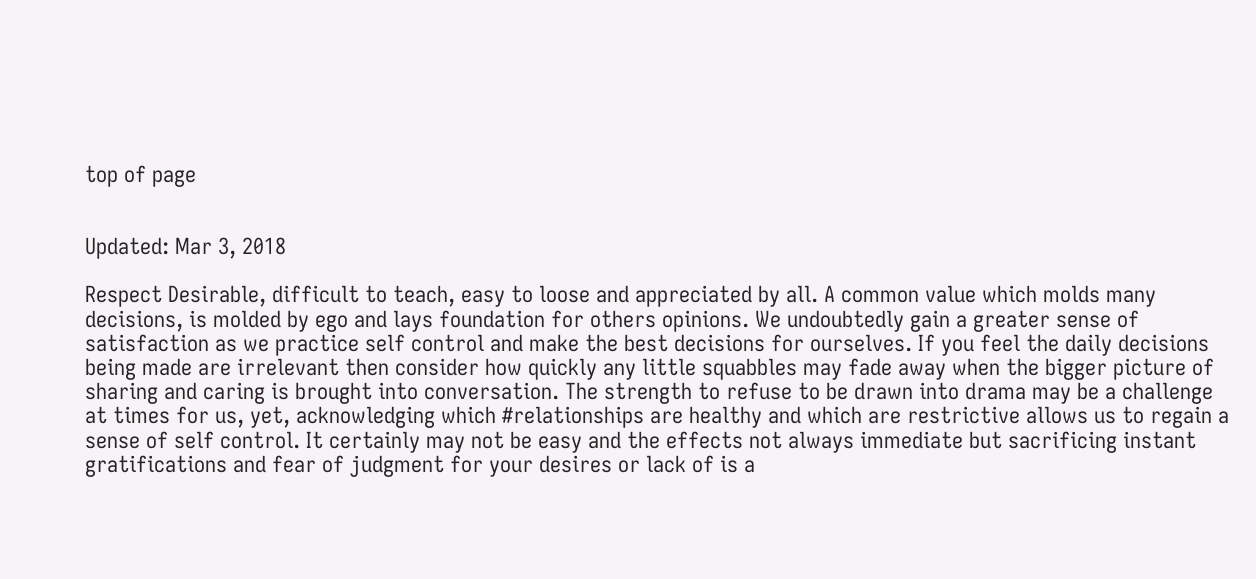top of page


Updated: Mar 3, 2018

Respect Desirable, difficult to teach, easy to loose and appreciated by all. A common value which molds many decisions, is molded by ego and lays foundation for others opinions. We undoubtedly gain a greater sense of satisfaction as we practice self control and make the best decisions for ourselves. If you feel the daily decisions being made are irrelevant then consider how quickly any little squabbles may fade away when the bigger picture of sharing and caring is brought into conversation. The strength to refuse to be drawn into drama may be a challenge at times for us, yet, acknowledging which #relationships are healthy and which are restrictive allows us to regain a sense of self control. It certainly may not be easy and the effects not always immediate but sacrificing instant gratifications and fear of judgment for your desires or lack of is a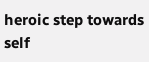heroic step towards self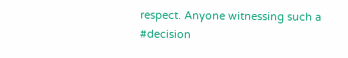respect. Anyone witnessing such a #decision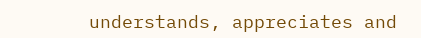understands, appreciates and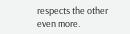respects the other even more.